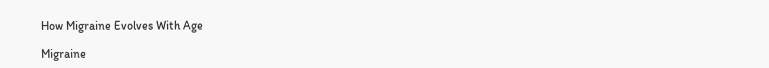How Migraine Evolves With Age

Migraine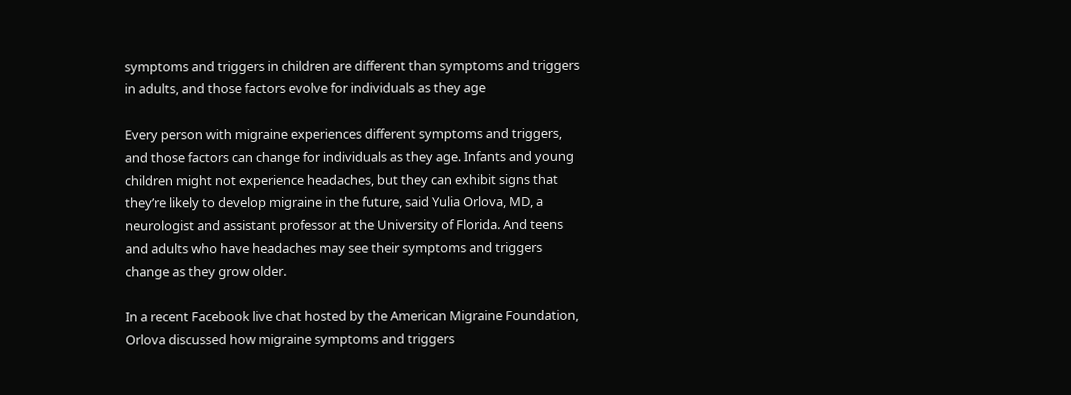symptoms and triggers in children are different than symptoms and triggers in adults, and those factors evolve for individuals as they age

Every person with migraine experiences different symptoms and triggers, and those factors can change for individuals as they age. Infants and young children might not experience headaches, but they can exhibit signs that they’re likely to develop migraine in the future, said Yulia Orlova, MD, a neurologist and assistant professor at the University of Florida. And teens and adults who have headaches may see their symptoms and triggers change as they grow older.

In a recent Facebook live chat hosted by the American Migraine Foundation, Orlova discussed how migraine symptoms and triggers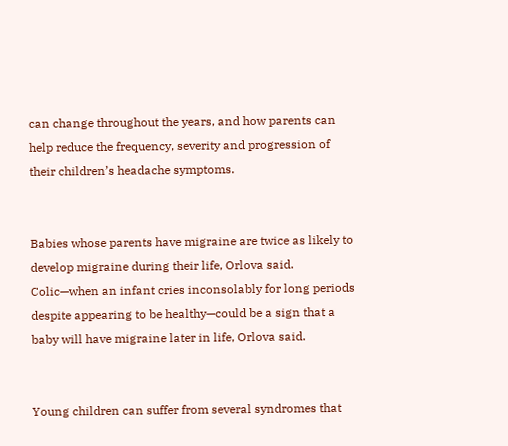can change throughout the years, and how parents can help reduce the frequency, severity and progression of their children’s headache symptoms.


Babies whose parents have migraine are twice as likely to develop migraine during their life, Orlova said. Colic—when an infant cries inconsolably for long periods despite appearing to be healthy—could be a sign that a baby will have migraine later in life, Orlova said.


Young children can suffer from several syndromes that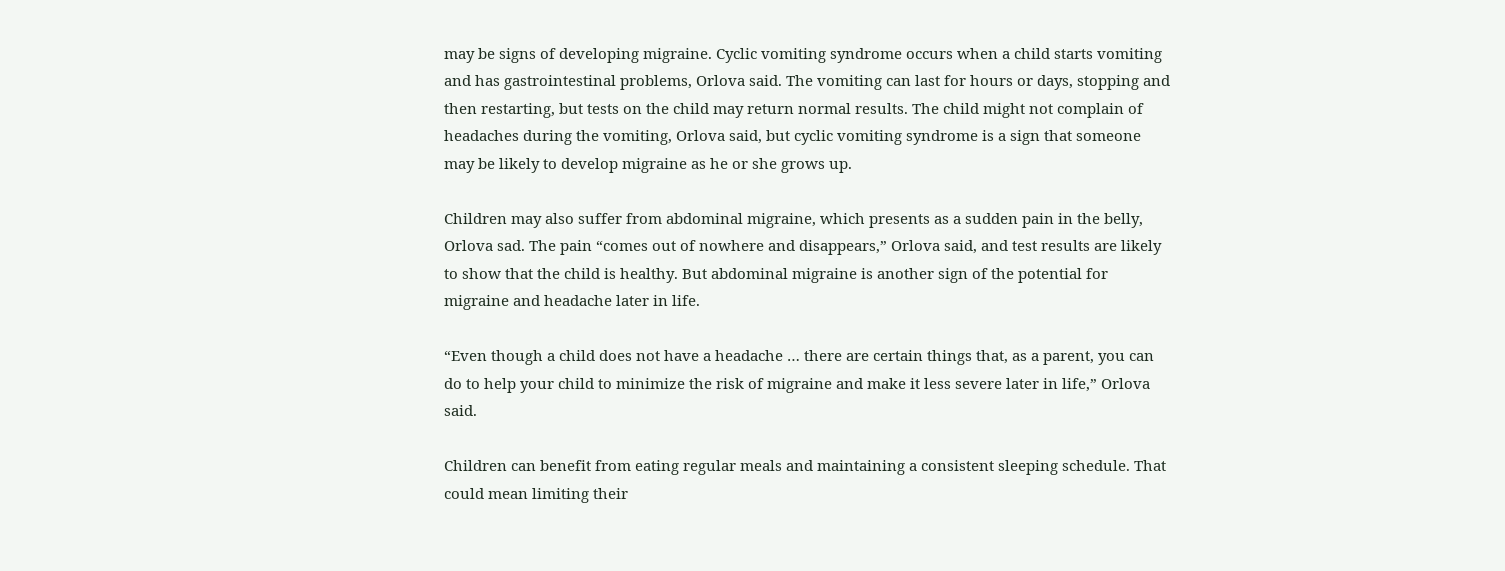may be signs of developing migraine. Cyclic vomiting syndrome occurs when a child starts vomiting and has gastrointestinal problems, Orlova said. The vomiting can last for hours or days, stopping and then restarting, but tests on the child may return normal results. The child might not complain of headaches during the vomiting, Orlova said, but cyclic vomiting syndrome is a sign that someone may be likely to develop migraine as he or she grows up.

Children may also suffer from abdominal migraine, which presents as a sudden pain in the belly, Orlova sad. The pain “comes out of nowhere and disappears,” Orlova said, and test results are likely to show that the child is healthy. But abdominal migraine is another sign of the potential for migraine and headache later in life.

“Even though a child does not have a headache … there are certain things that, as a parent, you can do to help your child to minimize the risk of migraine and make it less severe later in life,” Orlova said.

Children can benefit from eating regular meals and maintaining a consistent sleeping schedule. That could mean limiting their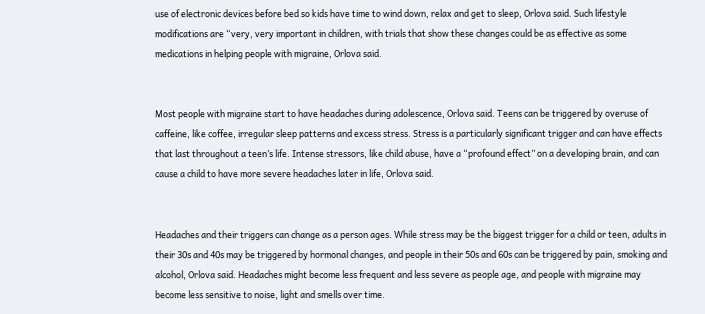use of electronic devices before bed so kids have time to wind down, relax and get to sleep, Orlova said. Such lifestyle modifications are “very, very important in children, with trials that show these changes could be as effective as some medications in helping people with migraine, Orlova said.


Most people with migraine start to have headaches during adolescence, Orlova said. Teens can be triggered by overuse of caffeine, like coffee, irregular sleep patterns and excess stress. Stress is a particularly significant trigger and can have effects that last throughout a teen’s life. Intense stressors, like child abuse, have a “profound effect” on a developing brain, and can cause a child to have more severe headaches later in life, Orlova said.


Headaches and their triggers can change as a person ages. While stress may be the biggest trigger for a child or teen, adults in their 30s and 40s may be triggered by hormonal changes, and people in their 50s and 60s can be triggered by pain, smoking and alcohol, Orlova said. Headaches might become less frequent and less severe as people age, and people with migraine may become less sensitive to noise, light and smells over time.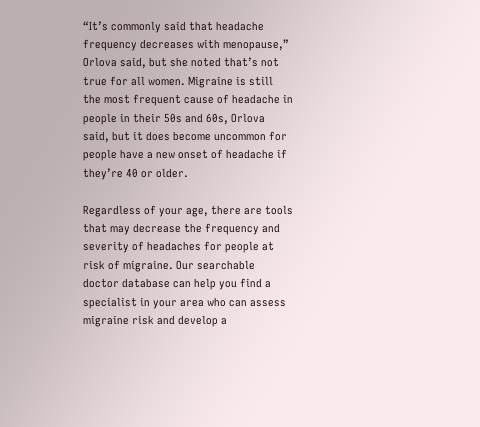“It’s commonly said that headache frequency decreases with menopause,” Orlova said, but she noted that’s not true for all women. Migraine is still the most frequent cause of headache in people in their 50s and 60s, Orlova said, but it does become uncommon for people have a new onset of headache if they’re 40 or older.

Regardless of your age, there are tools that may decrease the frequency and severity of headaches for people at risk of migraine. Our searchable doctor database can help you find a specialist in your area who can assess migraine risk and develop a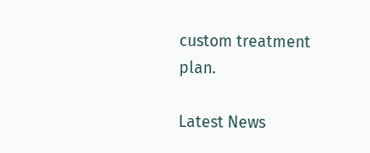custom treatment plan.

Latest News